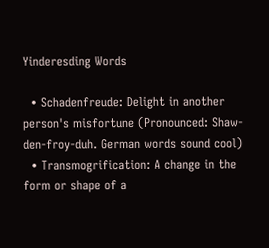Yinderesding Words

  • Schadenfreude: Delight in another person's misfortune (Pronounced: Shaw-den-froy-duh. German words sound cool)
  • Transmogrification: A change in the form or shape of a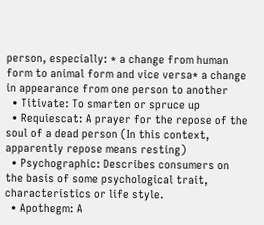person, especially: * a change from human form to animal form and vice versa* a change in appearance from one person to another
  • Titivate: To smarten or spruce up
  • Requiescat: A prayer for the repose of the soul of a dead person (In this context, apparently repose means resting)
  • Psychographic: Describes consumers on the basis of some psychological trait, characteristics or life style.
  • Apothegm: A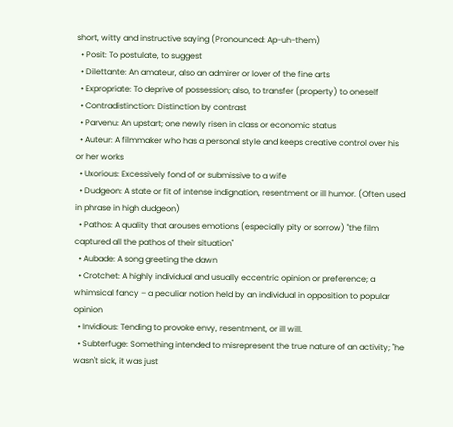short, witty and instructive saying (Pronounced: Ap-uh-them)
  • Posit: To postulate, to suggest
  • Dilettante: An amateur, also an admirer or lover of the fine arts
  • Expropriate: To deprive of possession; also, to transfer (property) to oneself
  • Contradistinction: Distinction by contrast
  • Parvenu: An upstart; one newly risen in class or economic status
  • Auteur: A filmmaker who has a personal style and keeps creative control over his or her works
  • Uxorious: Excessively fond of or submissive to a wife
  • Dudgeon: A state or fit of intense indignation, resentment or ill humor. (Often used in phrase in high dudgeon)
  • Pathos: A quality that arouses emotions (especially pity or sorrow) "the film captured all the pathos of their situation"
  • Aubade: A song greeting the dawn
  • Crotchet: A highly individual and usually eccentric opinion or preference; a whimsical fancy – a peculiar notion held by an individual in opposition to popular opinion
  • Invidious: Tending to provoke envy, resentment, or ill will.
  • Subterfuge: Something intended to misrepresent the true nature of an activity; "he wasn't sick, it was just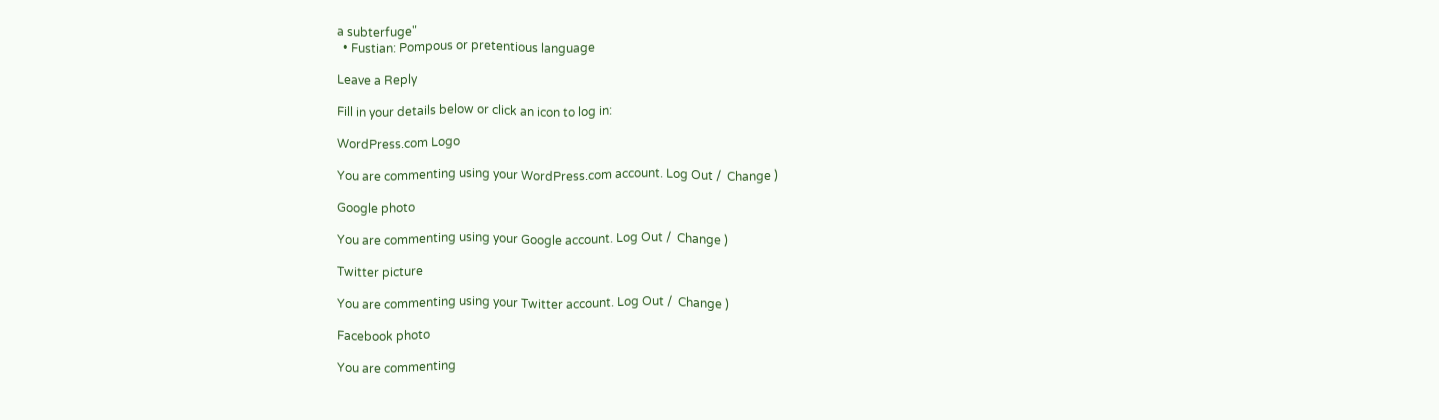a subterfuge"
  • Fustian: Pompous or pretentious language

Leave a Reply

Fill in your details below or click an icon to log in:

WordPress.com Logo

You are commenting using your WordPress.com account. Log Out /  Change )

Google photo

You are commenting using your Google account. Log Out /  Change )

Twitter picture

You are commenting using your Twitter account. Log Out /  Change )

Facebook photo

You are commenting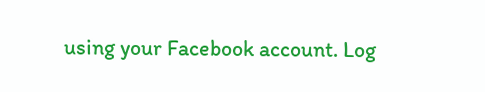using your Facebook account. Log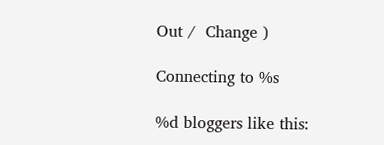Out /  Change )

Connecting to %s

%d bloggers like this: